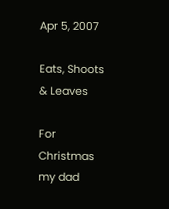Apr 5, 2007

Eats, Shoots & Leaves

For Christmas my dad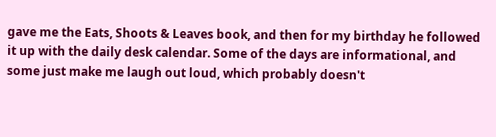gave me the Eats, Shoots & Leaves book, and then for my birthday he followed it up with the daily desk calendar. Some of the days are informational, and some just make me laugh out loud, which probably doesn't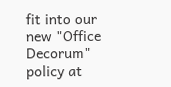fit into our new "Office Decorum" policy at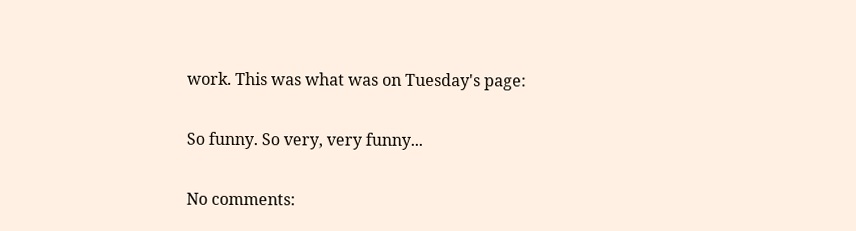work. This was what was on Tuesday's page:

So funny. So very, very funny...

No comments: